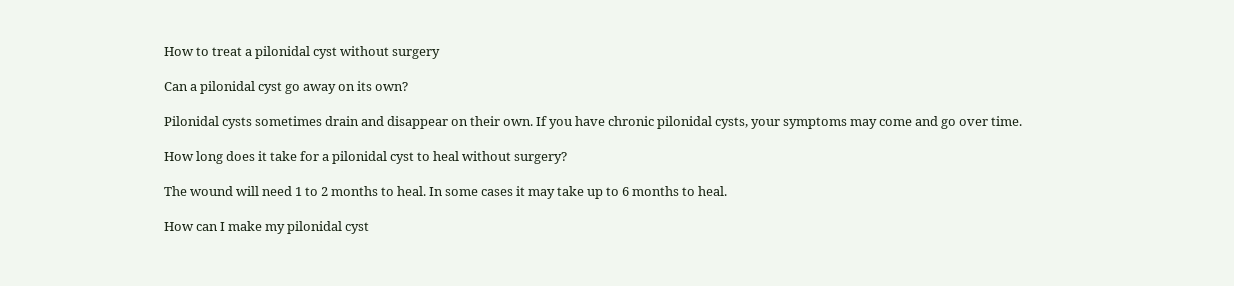How to treat a pilonidal cyst without surgery

Can a pilonidal cyst go away on its own?

Pilonidal cysts sometimes drain and disappear on their own. If you have chronic pilonidal cysts, your symptoms may come and go over time.

How long does it take for a pilonidal cyst to heal without surgery?

The wound will need 1 to 2 months to heal. In some cases it may take up to 6 months to heal.

How can I make my pilonidal cyst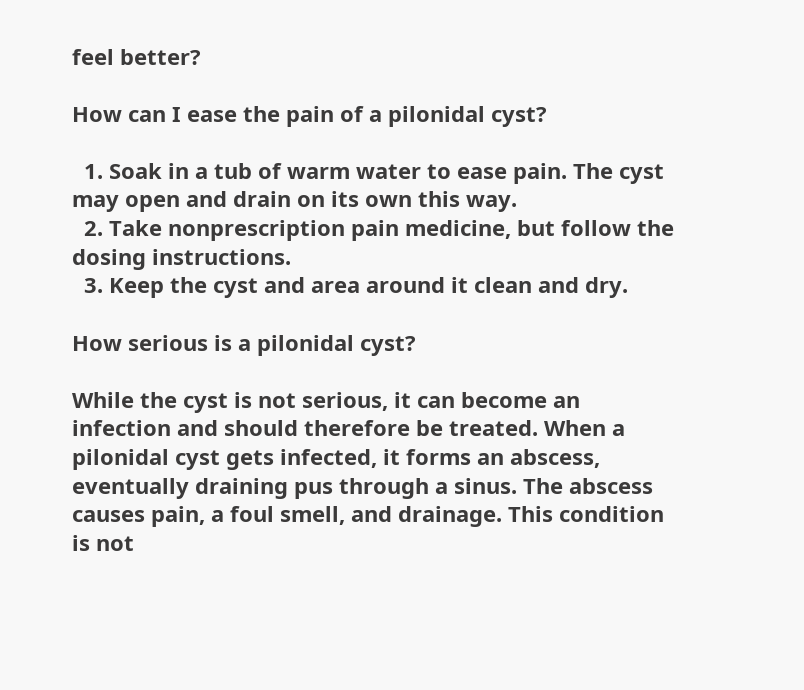feel better?

How can I ease the pain of a pilonidal cyst?

  1. Soak in a tub of warm water to ease pain. The cyst may open and drain on its own this way.
  2. Take nonprescription pain medicine, but follow the dosing instructions.
  3. Keep the cyst and area around it clean and dry.

How serious is a pilonidal cyst?

While the cyst is not serious, it can become an infection and should therefore be treated. When a pilonidal cyst gets infected, it forms an abscess, eventually draining pus through a sinus. The abscess causes pain, a foul smell, and drainage. This condition is not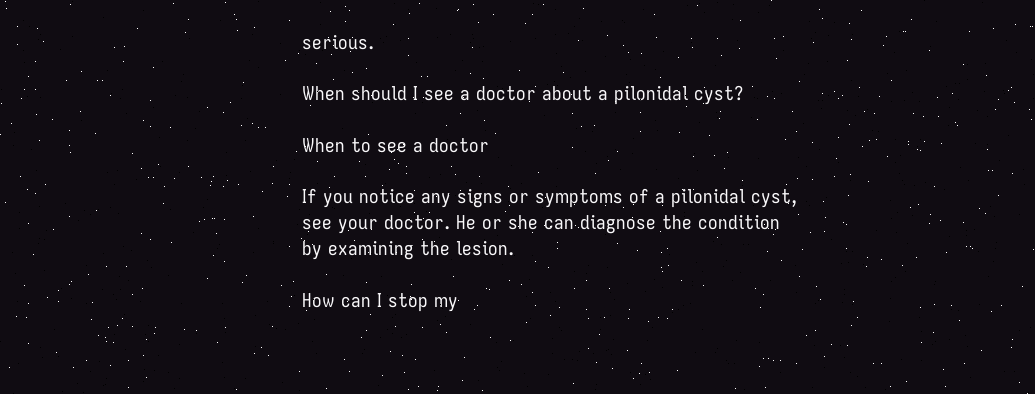serious.

When should I see a doctor about a pilonidal cyst?

When to see a doctor

If you notice any signs or symptoms of a pilonidal cyst, see your doctor. He or she can diagnose the condition by examining the lesion.

How can I stop my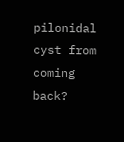pilonidal cyst from coming back?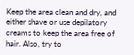Keep the area clean and dry, and either shave or use depilatory creams to keep the area free of hair. Also, try to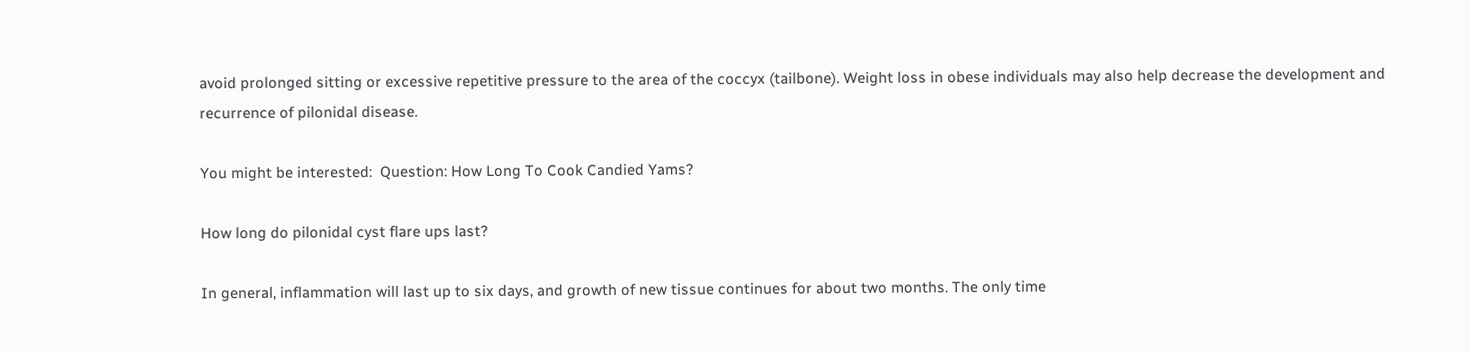avoid prolonged sitting or excessive repetitive pressure to the area of the coccyx (tailbone). Weight loss in obese individuals may also help decrease the development and recurrence of pilonidal disease.

You might be interested:  Question: How Long To Cook Candied Yams?

How long do pilonidal cyst flare ups last?

In general, inflammation will last up to six days, and growth of new tissue continues for about two months. The only time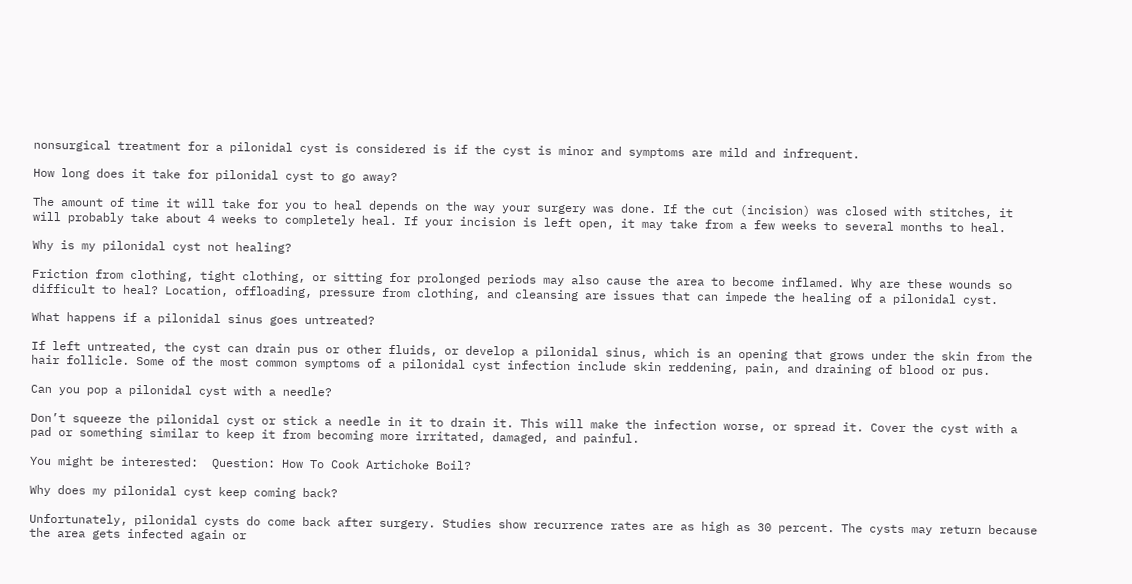nonsurgical treatment for a pilonidal cyst is considered is if the cyst is minor and symptoms are mild and infrequent.

How long does it take for pilonidal cyst to go away?

The amount of time it will take for you to heal depends on the way your surgery was done. If the cut (incision) was closed with stitches, it will probably take about 4 weeks to completely heal. If your incision is left open, it may take from a few weeks to several months to heal.

Why is my pilonidal cyst not healing?

Friction from clothing, tight clothing, or sitting for prolonged periods may also cause the area to become inflamed. Why are these wounds so difficult to heal? Location, offloading, pressure from clothing, and cleansing are issues that can impede the healing of a pilonidal cyst.

What happens if a pilonidal sinus goes untreated?

If left untreated, the cyst can drain pus or other fluids, or develop a pilonidal sinus, which is an opening that grows under the skin from the hair follicle. Some of the most common symptoms of a pilonidal cyst infection include skin reddening, pain, and draining of blood or pus.

Can you pop a pilonidal cyst with a needle?

Don’t squeeze the pilonidal cyst or stick a needle in it to drain it. This will make the infection worse, or spread it. Cover the cyst with a pad or something similar to keep it from becoming more irritated, damaged, and painful.

You might be interested:  Question: How To Cook Artichoke Boil?

Why does my pilonidal cyst keep coming back?

Unfortunately, pilonidal cysts do come back after surgery. Studies show recurrence rates are as high as 30 percent. The cysts may return because the area gets infected again or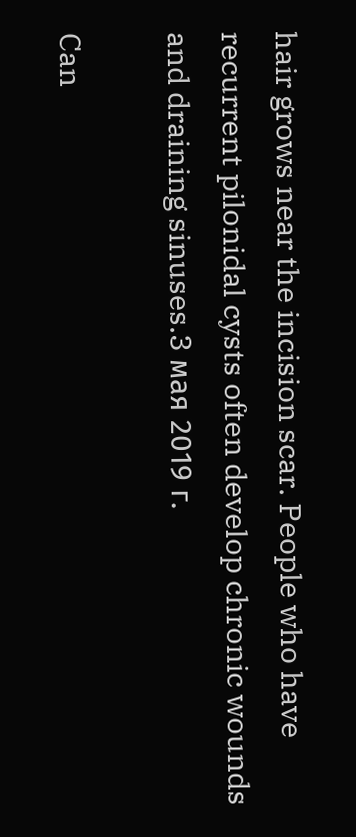hair grows near the incision scar. People who have recurrent pilonidal cysts often develop chronic wounds and draining sinuses.3 мая 2019 г.

Can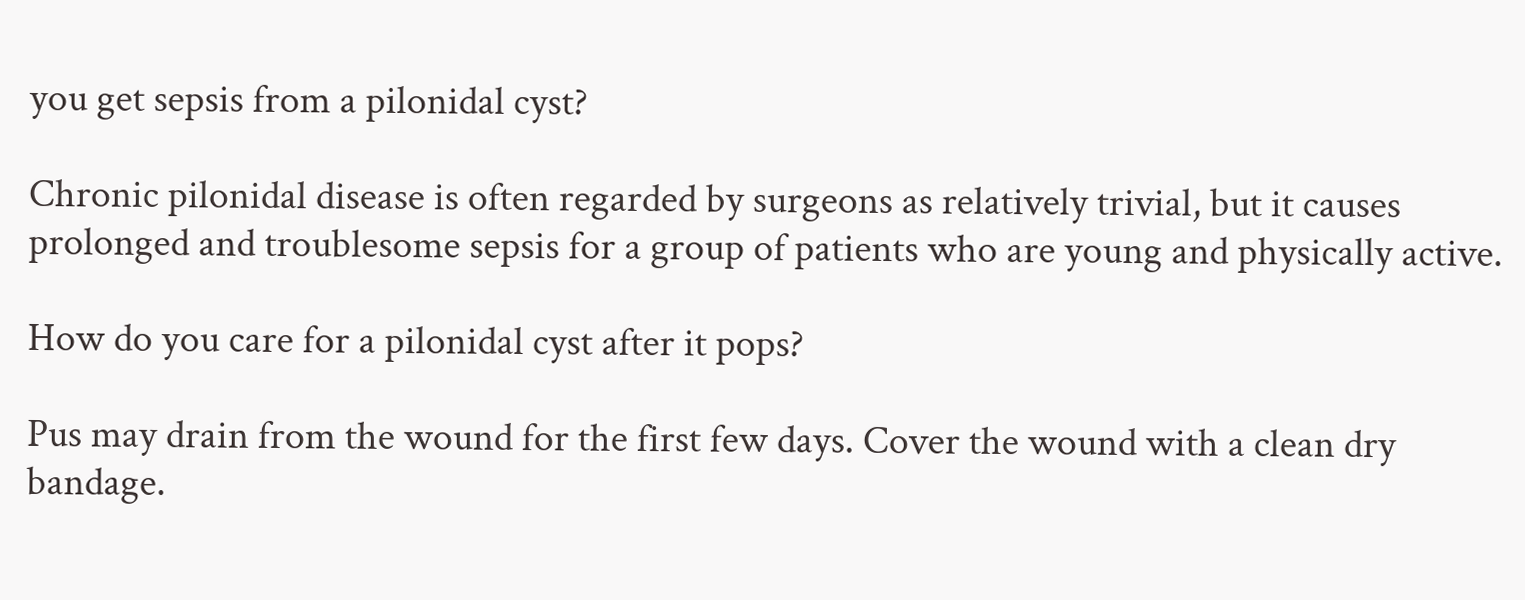you get sepsis from a pilonidal cyst?

Chronic pilonidal disease is often regarded by surgeons as relatively trivial, but it causes prolonged and troublesome sepsis for a group of patients who are young and physically active.

How do you care for a pilonidal cyst after it pops?

Pus may drain from the wound for the first few days. Cover the wound with a clean dry bandage.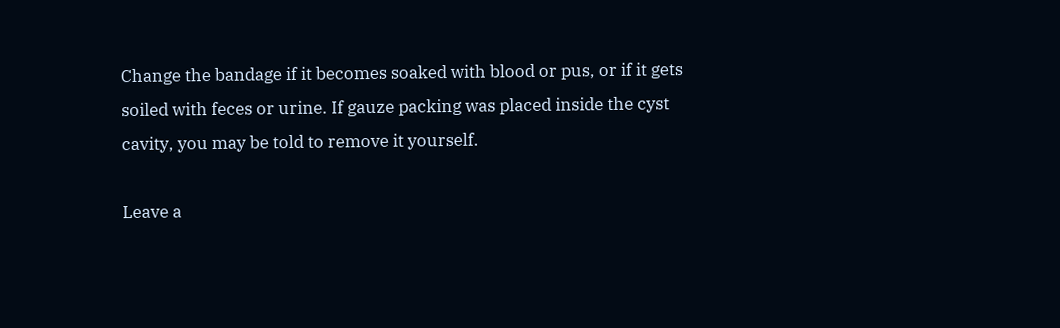Change the bandage if it becomes soaked with blood or pus, or if it gets soiled with feces or urine. If gauze packing was placed inside the cyst cavity, you may be told to remove it yourself.

Leave a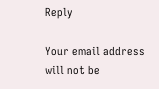Reply

Your email address will not be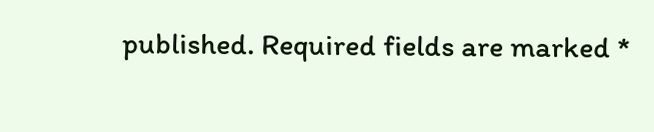published. Required fields are marked *